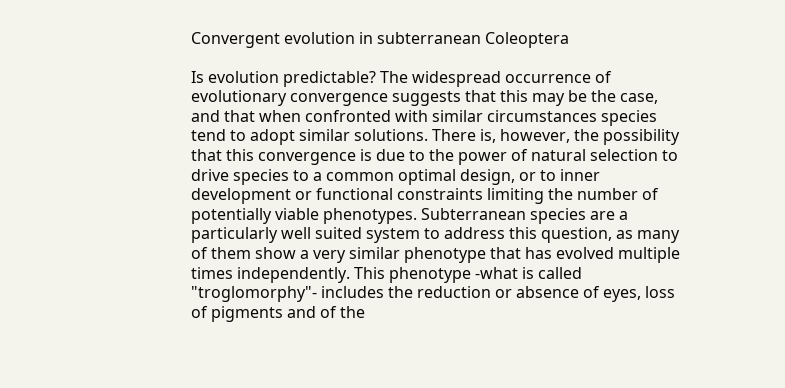Convergent evolution in subterranean Coleoptera

Is evolution predictable? The widespread occurrence of evolutionary convergence suggests that this may be the case, and that when confronted with similar circumstances species tend to adopt similar solutions. There is, however, the possibility that this convergence is due to the power of natural selection to drive species to a common optimal design, or to inner development or functional constraints limiting the number of potentially viable phenotypes. Subterranean species are a particularly well suited system to address this question, as many of them show a very similar phenotype that has evolved multiple times independently. This phenotype -what is called "troglomorphy"- includes the reduction or absence of eyes, loss of pigments and of the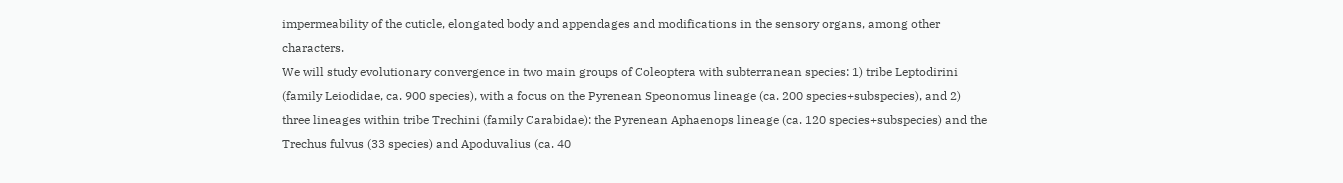impermeability of the cuticle, elongated body and appendages and modifications in the sensory organs, among other characters.
We will study evolutionary convergence in two main groups of Coleoptera with subterranean species: 1) tribe Leptodirini (family Leiodidae, ca. 900 species), with a focus on the Pyrenean Speonomus lineage (ca. 200 species+subspecies), and 2) three lineages within tribe Trechini (family Carabidae): the Pyrenean Aphaenops lineage (ca. 120 species+subspecies) and the Trechus fulvus (33 species) and Apoduvalius (ca. 40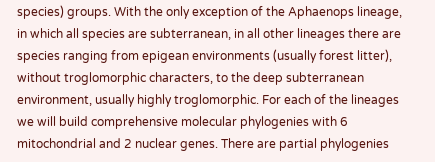species) groups. With the only exception of the Aphaenops lineage, in which all species are subterranean, in all other lineages there are species ranging from epigean environments (usually forest litter), without troglomorphic characters, to the deep subterranean environment, usually highly troglomorphic. For each of the lineages we will build comprehensive molecular phylogenies with 6 mitochondrial and 2 nuclear genes. There are partial phylogenies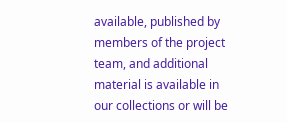available, published by members of the project team, and additional material is available in our collections or will be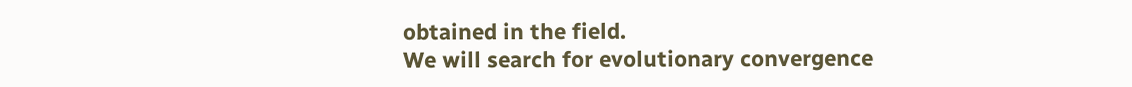obtained in the field.
We will search for evolutionary convergence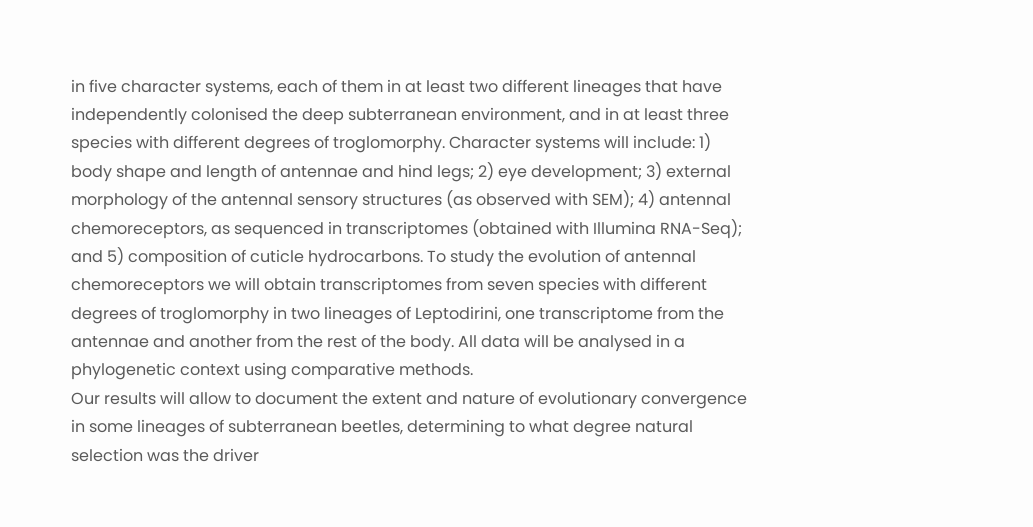in five character systems, each of them in at least two different lineages that have independently colonised the deep subterranean environment, and in at least three species with different degrees of troglomorphy. Character systems will include: 1) body shape and length of antennae and hind legs; 2) eye development; 3) external morphology of the antennal sensory structures (as observed with SEM); 4) antennal chemoreceptors, as sequenced in transcriptomes (obtained with Illumina RNA-Seq); and 5) composition of cuticle hydrocarbons. To study the evolution of antennal chemoreceptors we will obtain transcriptomes from seven species with different degrees of troglomorphy in two lineages of Leptodirini, one transcriptome from the antennae and another from the rest of the body. All data will be analysed in a phylogenetic context using comparative methods.
Our results will allow to document the extent and nature of evolutionary convergence in some lineages of subterranean beetles, determining to what degree natural selection was the driver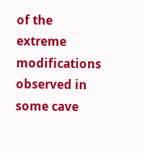of the extreme modifications observed in some cave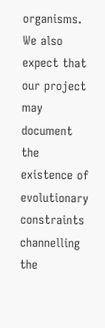organisms. We also expect that our project may document the existence of evolutionary constraints channelling the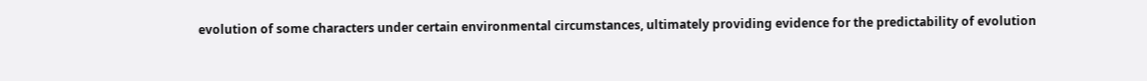evolution of some characters under certain environmental circumstances, ultimately providing evidence for the predictability of evolution